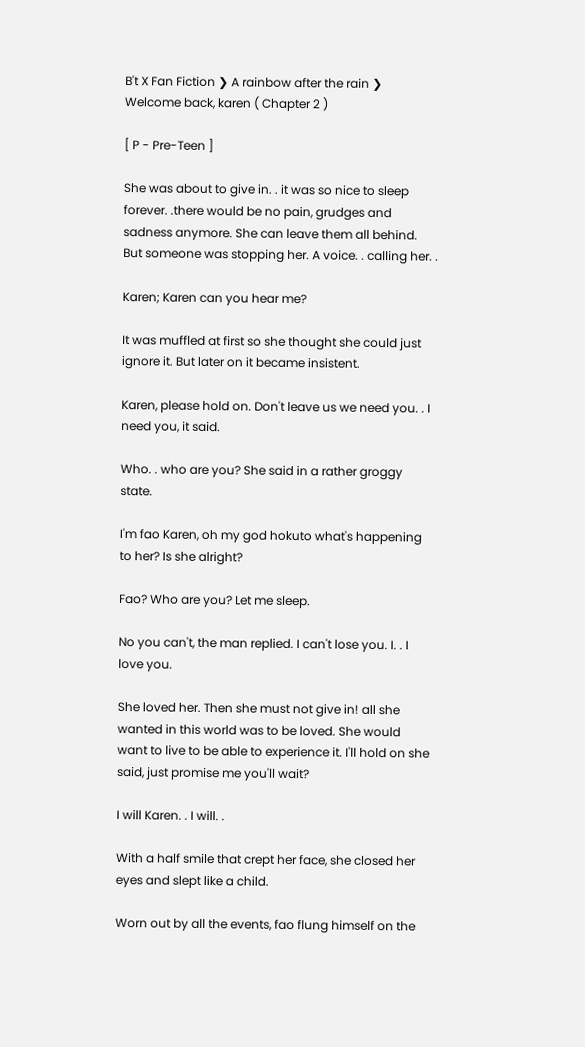B't X Fan Fiction ❯ A rainbow after the rain ❯ Welcome back, karen ( Chapter 2 )

[ P - Pre-Teen ]

She was about to give in. . it was so nice to sleep forever. .there would be no pain, grudges and sadness anymore. She can leave them all behind. But someone was stopping her. A voice. . calling her. .

Karen; Karen can you hear me?

It was muffled at first so she thought she could just ignore it. But later on it became insistent.

Karen, please hold on. Don't leave us we need you. . I need you, it said.

Who. . who are you? She said in a rather groggy state.

I'm fao Karen, oh my god hokuto what's happening to her? Is she alright?

Fao? Who are you? Let me sleep.

No you can't, the man replied. I can't lose you. I. . I love you.

She loved her. Then she must not give in! all she wanted in this world was to be loved. She would want to live to be able to experience it. I'll hold on she said, just promise me you'll wait?

I will Karen. . I will. .

With a half smile that crept her face, she closed her eyes and slept like a child.

Worn out by all the events, fao flung himself on the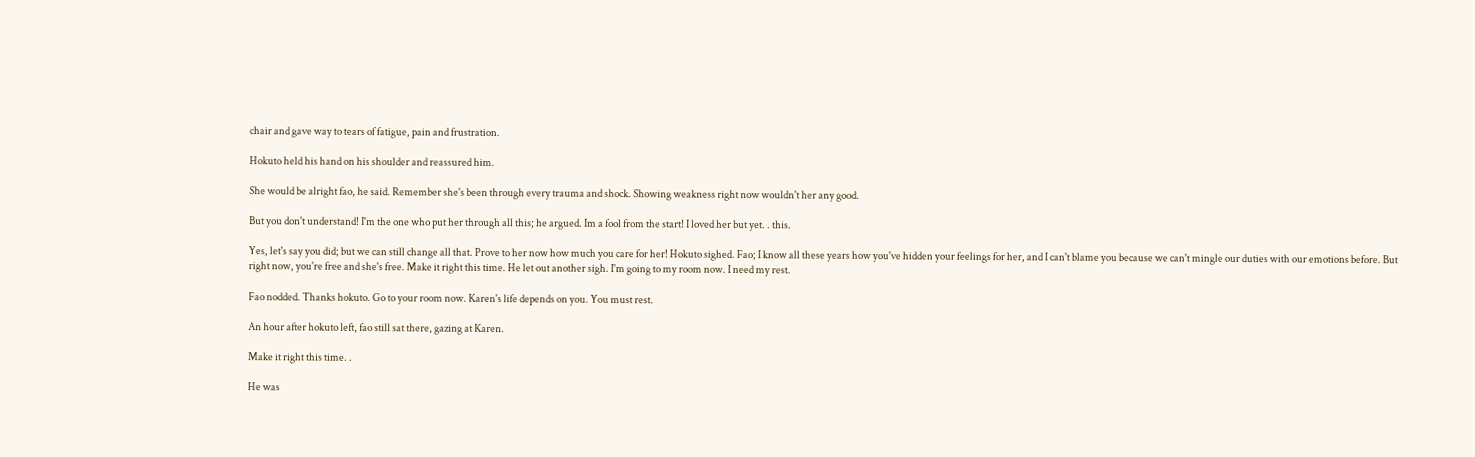chair and gave way to tears of fatigue, pain and frustration.

Hokuto held his hand on his shoulder and reassured him.

She would be alright fao, he said. Remember she's been through every trauma and shock. Showing weakness right now wouldn't her any good.

But you don't understand! I'm the one who put her through all this; he argued. Im a fool from the start! I loved her but yet. . this.

Yes, let's say you did; but we can still change all that. Prove to her now how much you care for her! Hokuto sighed. Fao; I know all these years how you've hidden your feelings for her, and I can't blame you because we can't mingle our duties with our emotions before. But right now, you're free and she's free. Make it right this time. He let out another sigh. I'm going to my room now. I need my rest.

Fao nodded. Thanks hokuto. Go to your room now. Karen's life depends on you. You must rest.

An hour after hokuto left, fao still sat there, gazing at Karen.

Make it right this time. .

He was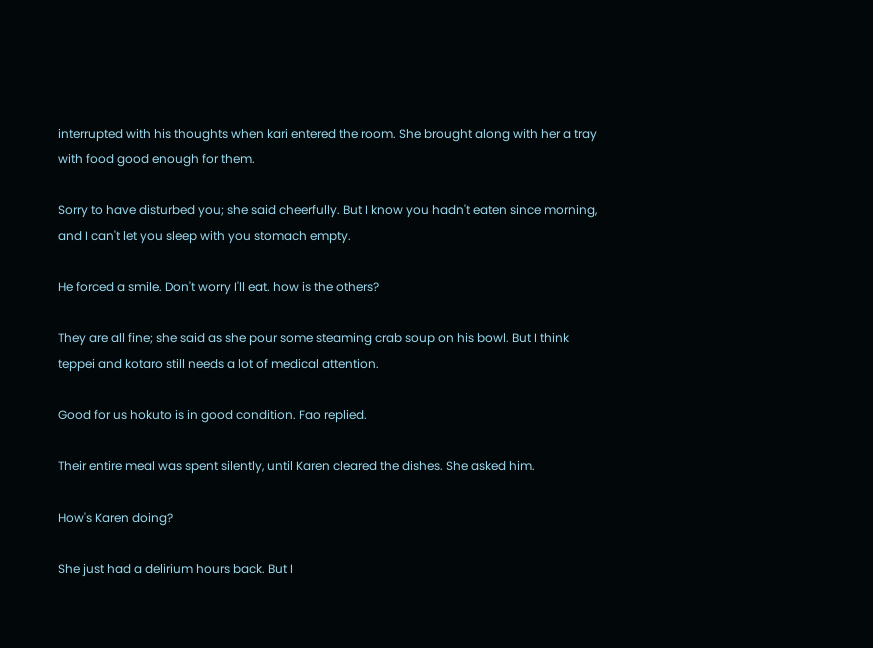interrupted with his thoughts when kari entered the room. She brought along with her a tray with food good enough for them.

Sorry to have disturbed you; she said cheerfully. But I know you hadn't eaten since morning, and I can't let you sleep with you stomach empty.

He forced a smile. Don't worry I'll eat. how is the others?

They are all fine; she said as she pour some steaming crab soup on his bowl. But I think teppei and kotaro still needs a lot of medical attention.

Good for us hokuto is in good condition. Fao replied.

Their entire meal was spent silently, until Karen cleared the dishes. She asked him.

How's Karen doing?

She just had a delirium hours back. But I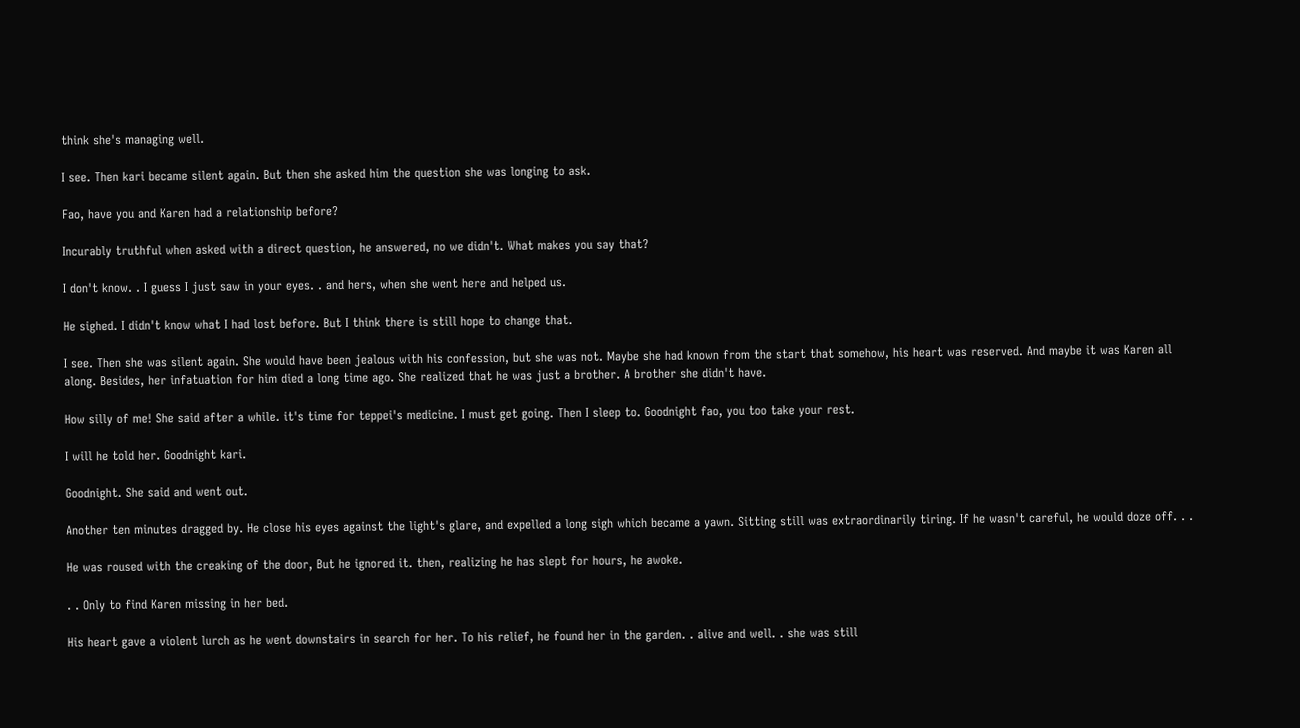think she's managing well.

I see. Then kari became silent again. But then she asked him the question she was longing to ask.

Fao, have you and Karen had a relationship before?

Incurably truthful when asked with a direct question, he answered, no we didn't. What makes you say that?

I don't know. . I guess I just saw in your eyes. . and hers, when she went here and helped us.

He sighed. I didn't know what I had lost before. But I think there is still hope to change that.

I see. Then she was silent again. She would have been jealous with his confession, but she was not. Maybe she had known from the start that somehow, his heart was reserved. And maybe it was Karen all along. Besides, her infatuation for him died a long time ago. She realized that he was just a brother. A brother she didn't have.

How silly of me! She said after a while. it's time for teppei's medicine. I must get going. Then I sleep to. Goodnight fao, you too take your rest.

I will he told her. Goodnight kari.

Goodnight. She said and went out.

Another ten minutes dragged by. He close his eyes against the light's glare, and expelled a long sigh which became a yawn. Sitting still was extraordinarily tiring. If he wasn't careful, he would doze off. . .

He was roused with the creaking of the door, But he ignored it. then, realizing he has slept for hours, he awoke.

. . Only to find Karen missing in her bed.

His heart gave a violent lurch as he went downstairs in search for her. To his relief, he found her in the garden. . alive and well. . she was still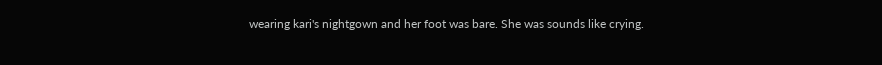wearing kari's nightgown and her foot was bare. She was sounds like crying.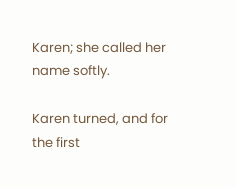Karen; she called her name softly.

Karen turned, and for the first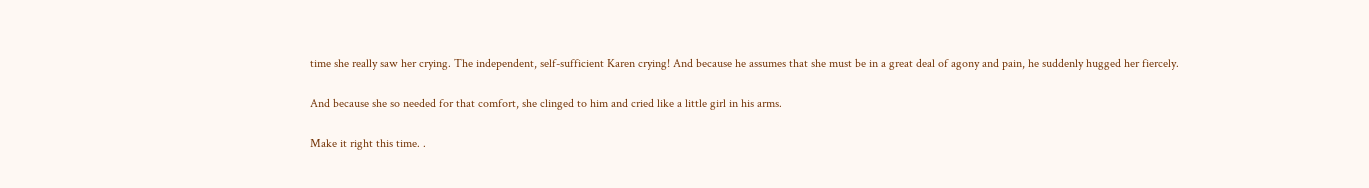time she really saw her crying. The independent, self-sufficient Karen crying! And because he assumes that she must be in a great deal of agony and pain, he suddenly hugged her fiercely.

And because she so needed for that comfort, she clinged to him and cried like a little girl in his arms.

Make it right this time. .